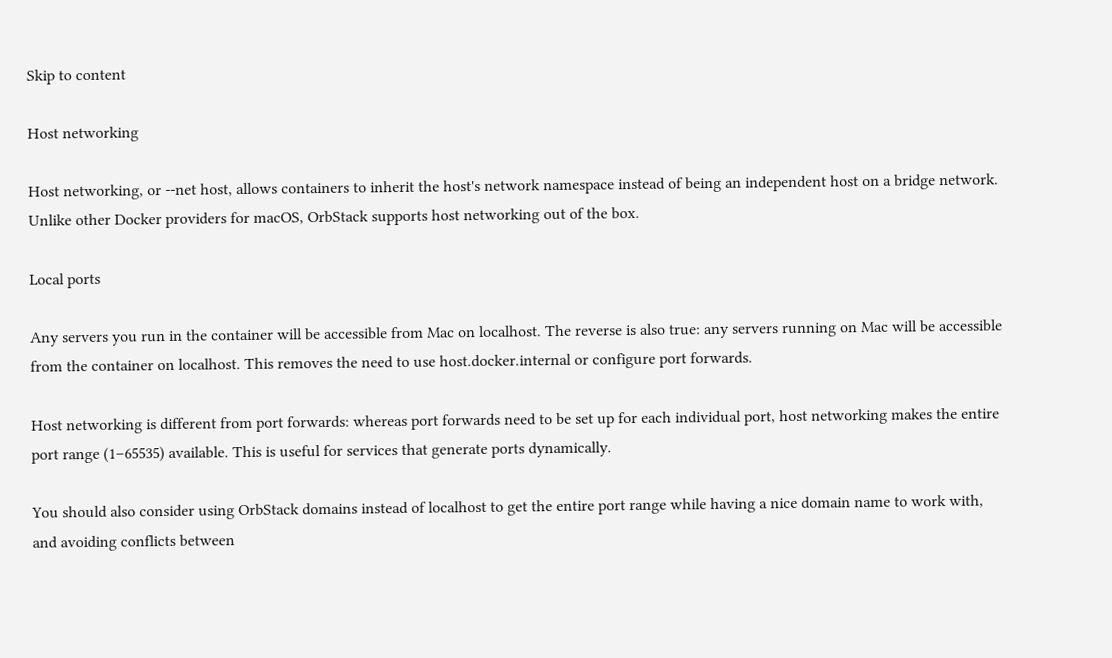Skip to content

Host networking

Host networking, or --net host, allows containers to inherit the host's network namespace instead of being an independent host on a bridge network. Unlike other Docker providers for macOS, OrbStack supports host networking out of the box.

Local ports

Any servers you run in the container will be accessible from Mac on localhost. The reverse is also true: any servers running on Mac will be accessible from the container on localhost. This removes the need to use host.docker.internal or configure port forwards.

Host networking is different from port forwards: whereas port forwards need to be set up for each individual port, host networking makes the entire port range (1–65535) available. This is useful for services that generate ports dynamically.

You should also consider using OrbStack domains instead of localhost to get the entire port range while having a nice domain name to work with, and avoiding conflicts between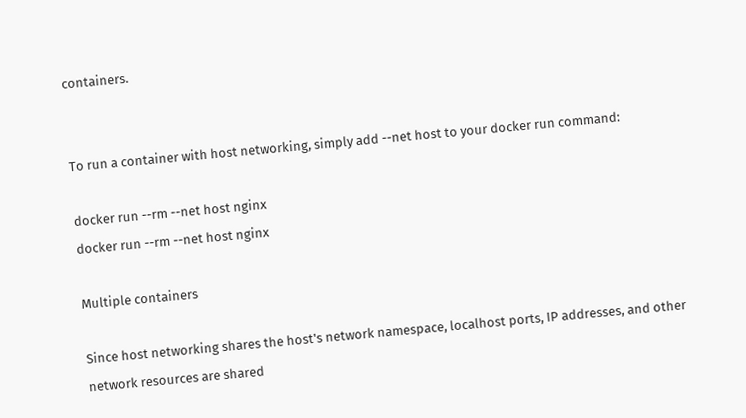containers.


To run a container with host networking, simply add --net host to your docker run command:

docker run --rm --net host nginx
docker run --rm --net host nginx

Multiple containers

Since host networking shares the host's network namespace, localhost ports, IP addresses, and other network resources are shared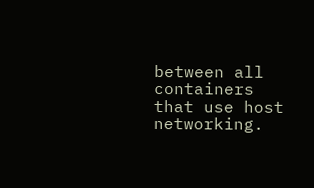between all containers that use host networking.